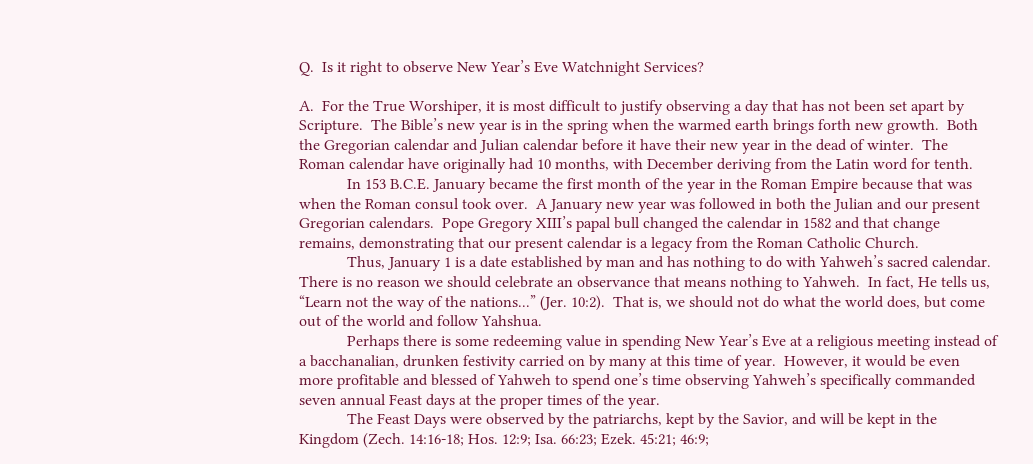Q.  Is it right to observe New Year’s Eve Watchnight Services?

A.  For the True Worshiper, it is most difficult to justify observing a day that has not been set apart by Scripture.  The Bible’s new year is in the spring when the warmed earth brings forth new growth.  Both the Gregorian calendar and Julian calendar before it have their new year in the dead of winter.  The Roman calendar have originally had 10 months, with December deriving from the Latin word for tenth.
            In 153 B.C.E. January became the first month of the year in the Roman Empire because that was when the Roman consul took over.  A January new year was followed in both the Julian and our present Gregorian calendars.  Pope Gregory XIII’s papal bull changed the calendar in 1582 and that change remains, demonstrating that our present calendar is a legacy from the Roman Catholic Church.
            Thus, January 1 is a date established by man and has nothing to do with Yahweh’s sacred calendar.  There is no reason we should celebrate an observance that means nothing to Yahweh.  In fact, He tells us, “Learn not the way of the nations...” (Jer. 10:2).  That is, we should not do what the world does, but come out of the world and follow Yahshua.
            Perhaps there is some redeeming value in spending New Year’s Eve at a religious meeting instead of a bacchanalian, drunken festivity carried on by many at this time of year.  However, it would be even more profitable and blessed of Yahweh to spend one’s time observing Yahweh’s specifically commanded seven annual Feast days at the proper times of the year.
            The Feast Days were observed by the patriarchs, kept by the Savior, and will be kept in the Kingdom (Zech. 14:16-18; Hos. 12:9; Isa. 66:23; Ezek. 45:21; 46:9;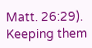Matt. 26:29).  Keeping them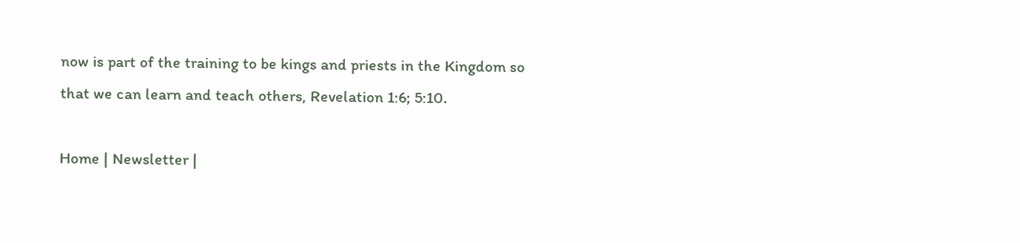now is part of the training to be kings and priests in the Kingdom so that we can learn and teach others, Revelation 1:6; 5:10.

Home | Newsletter |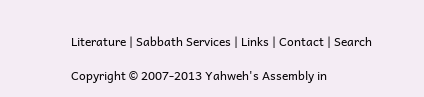Literature | Sabbath Services | Links | Contact | Search

Copyright © 2007-2013 Yahweh's Assembly in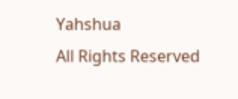Yahshua
All Rights Reserved